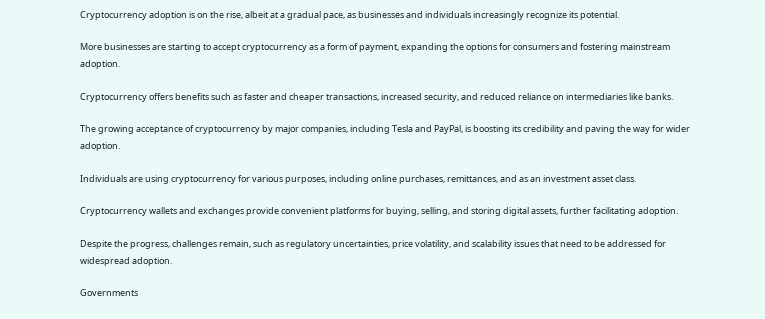Cryptocurrency adoption is on the rise, albeit at a gradual pace, as businesses and individuals increasingly recognize its potential.

More businesses are starting to accept cryptocurrency as a form of payment, expanding the options for consumers and fostering mainstream adoption.

Cryptocurrency offers benefits such as faster and cheaper transactions, increased security, and reduced reliance on intermediaries like banks.

The growing acceptance of cryptocurrency by major companies, including Tesla and PayPal, is boosting its credibility and paving the way for wider adoption.

Individuals are using cryptocurrency for various purposes, including online purchases, remittances, and as an investment asset class.

Cryptocurrency wallets and exchanges provide convenient platforms for buying, selling, and storing digital assets, further facilitating adoption.

Despite the progress, challenges remain, such as regulatory uncertainties, price volatility, and scalability issues that need to be addressed for widespread adoption.

Governments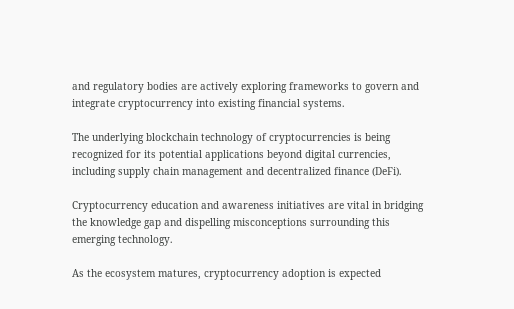and regulatory bodies are actively exploring frameworks to govern and integrate cryptocurrency into existing financial systems.

The underlying blockchain technology of cryptocurrencies is being recognized for its potential applications beyond digital currencies, including supply chain management and decentralized finance (DeFi).

Cryptocurrency education and awareness initiatives are vital in bridging the knowledge gap and dispelling misconceptions surrounding this emerging technology.

As the ecosystem matures, cryptocurrency adoption is expected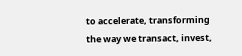to accelerate, transforming the way we transact, invest,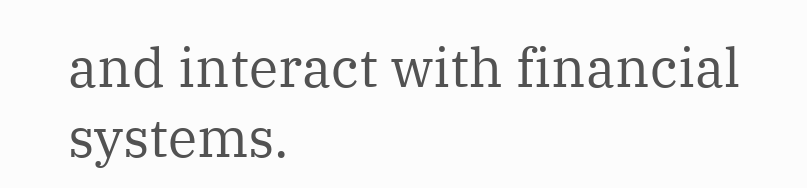and interact with financial systems.